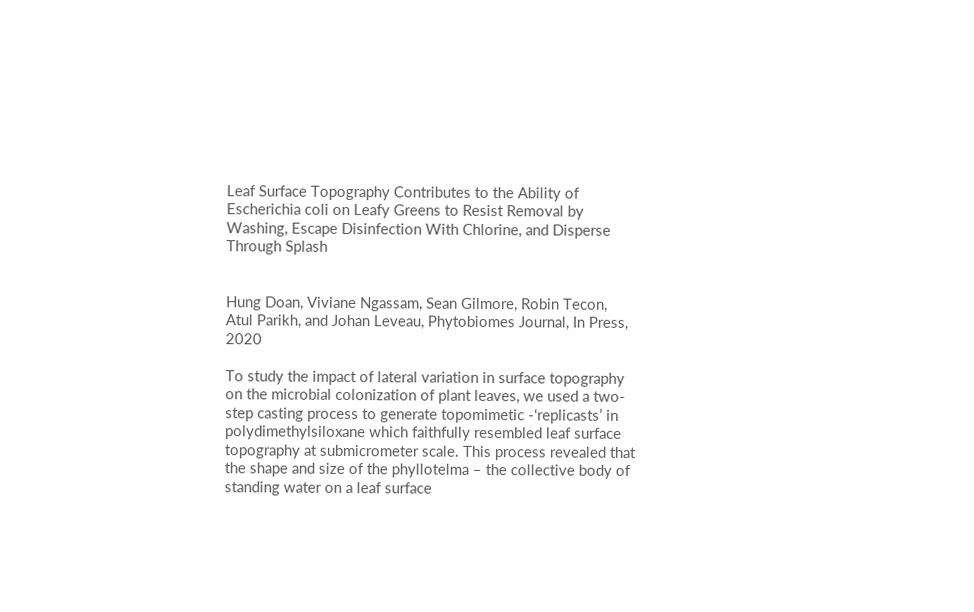Leaf Surface Topography Contributes to the Ability of Escherichia coli on Leafy Greens to Resist Removal by Washing, Escape Disinfection With Chlorine, and Disperse Through Splash


Hung Doan, Viviane Ngassam, Sean Gilmore, Robin Tecon, Atul Parikh, and Johan Leveau, Phytobiomes Journal, In Press, 2020

To study the impact of lateral variation in surface topography on the microbial colonization of plant leaves, we used a two-step casting process to generate topomimetic -‘replicasts’ in polydimethylsiloxane which faithfully resembled leaf surface topography at submicrometer scale. This process revealed that the shape and size of the phyllotelma – the collective body of standing water on a leaf surface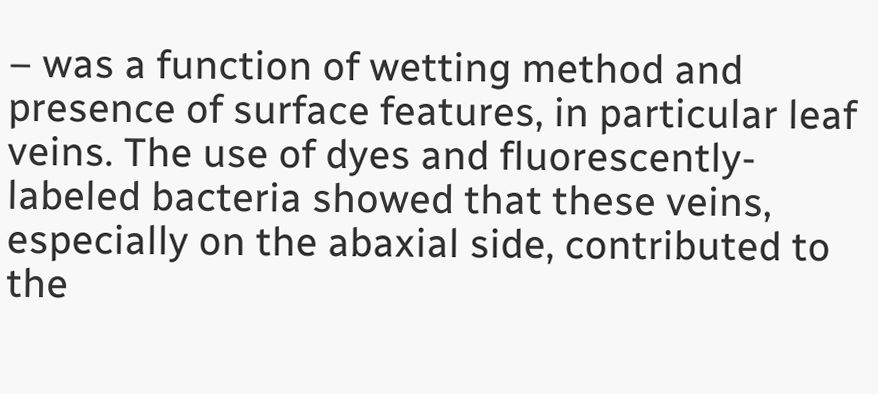– was a function of wetting method and presence of surface features, in particular leaf veins. The use of dyes and fluorescently-labeled bacteria showed that these veins, especially on the abaxial side, contributed to the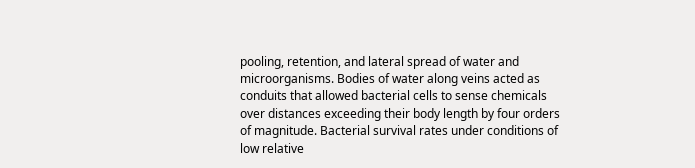pooling, retention, and lateral spread of water and microorganisms. Bodies of water along veins acted as conduits that allowed bacterial cells to sense chemicals over distances exceeding their body length by four orders of magnitude. Bacterial survival rates under conditions of low relative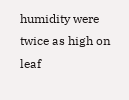humidity were twice as high on leaf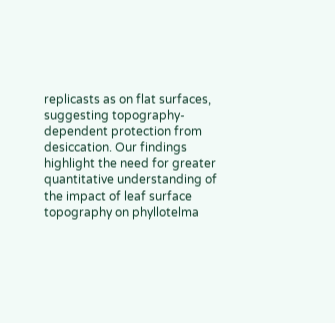replicasts as on flat surfaces, suggesting topography-dependent protection from desiccation. Our findings highlight the need for greater quantitative understanding of the impact of leaf surface topography on phyllotelma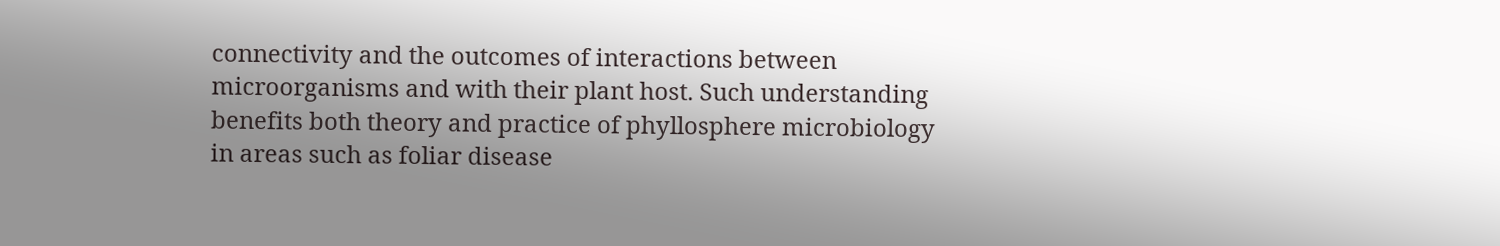connectivity and the outcomes of interactions between microorganisms and with their plant host. Such understanding benefits both theory and practice of phyllosphere microbiology in areas such as foliar disease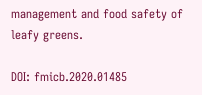management and food safety of leafy greens.

DOI: fmicb.2020.01485